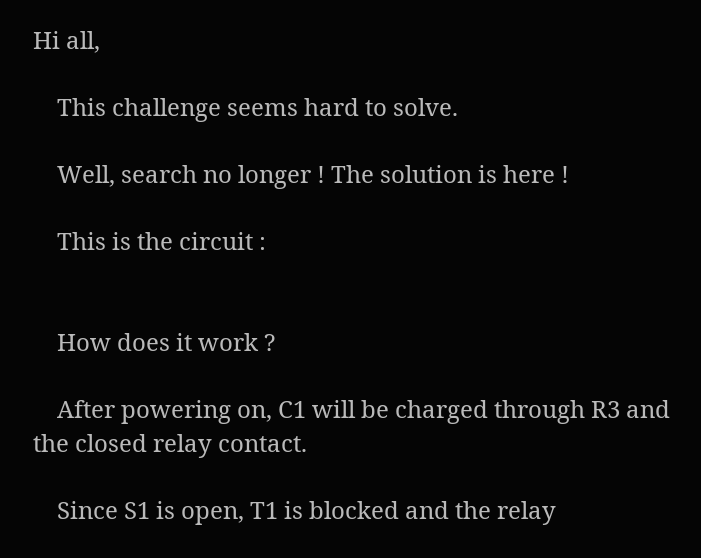Hi all,

    This challenge seems hard to solve.

    Well, search no longer ! The solution is here !

    This is the circuit :


    How does it work ?

    After powering on, C1 will be charged through R3 and the closed relay contact.

    Since S1 is open, T1 is blocked and the relay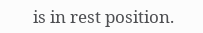is in rest position.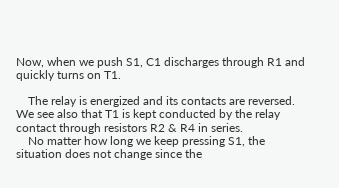Now, when we push S1, C1 discharges through R1 and quickly turns on T1.

    The relay is energized and its contacts are reversed. We see also that T1 is kept conducted by the relay contact through resistors R2 & R4 in series.
    No matter how long we keep pressing S1, the situation does not change since the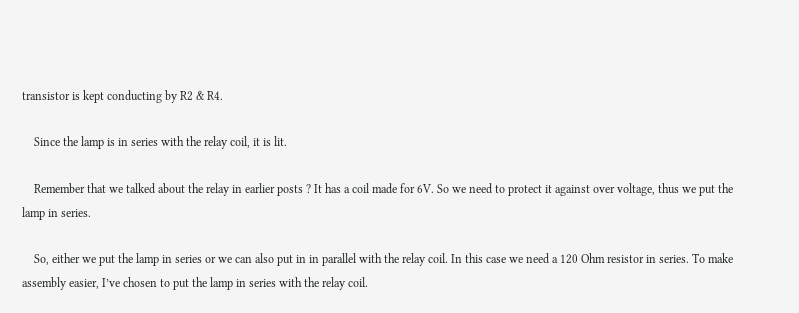transistor is kept conducting by R2 & R4.

    Since the lamp is in series with the relay coil, it is lit.

    Remember that we talked about the relay in earlier posts ? It has a coil made for 6V. So we need to protect it against over voltage, thus we put the lamp in series.

    So, either we put the lamp in series or we can also put in in parallel with the relay coil. In this case we need a 120 Ohm resistor in series. To make assembly easier, I’ve chosen to put the lamp in series with the relay coil.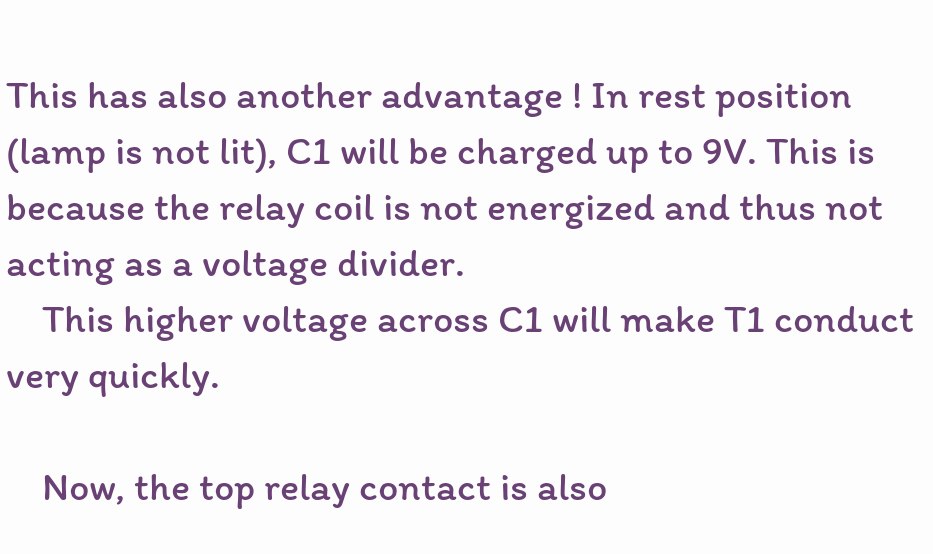This has also another advantage ! In rest position (lamp is not lit), C1 will be charged up to 9V. This is because the relay coil is not energized and thus not acting as a voltage divider.
    This higher voltage across C1 will make T1 conduct very quickly.

    Now, the top relay contact is also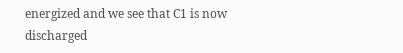energized and we see that C1 is now discharged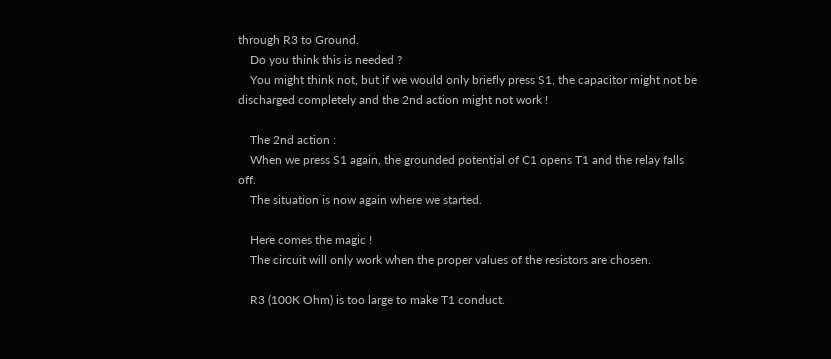through R3 to Ground.
    Do you think this is needed ?
    You might think not, but if we would only briefly press S1, the capacitor might not be discharged completely and the 2nd action might not work !

    The 2nd action :
    When we press S1 again, the grounded potential of C1 opens T1 and the relay falls off.
    The situation is now again where we started.

    Here comes the magic !
    The circuit will only work when the proper values of the resistors are chosen.

    R3 (100K Ohm) is too large to make T1 conduct.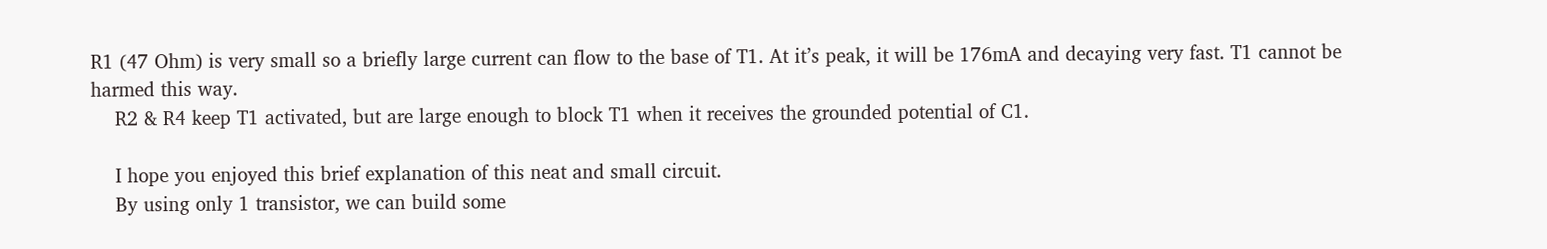R1 (47 Ohm) is very small so a briefly large current can flow to the base of T1. At it’s peak, it will be 176mA and decaying very fast. T1 cannot be harmed this way.
    R2 & R4 keep T1 activated, but are large enough to block T1 when it receives the grounded potential of C1.

    I hope you enjoyed this brief explanation of this neat and small circuit.
    By using only 1 transistor, we can build some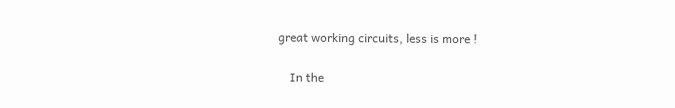great working circuits, less is more !

    In the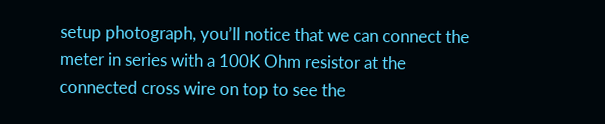setup photograph, you’ll notice that we can connect the meter in series with a 100K Ohm resistor at the connected cross wire on top to see the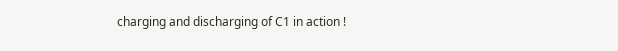charging and discharging of C1 in action !